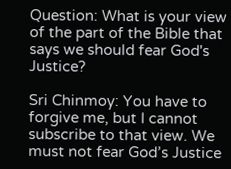Question: What is your view of the part of the Bible that says we should fear God's Justice?

Sri Chinmoy: You have to forgive me, but I cannot subscribe to that view. We must not fear God’s Justice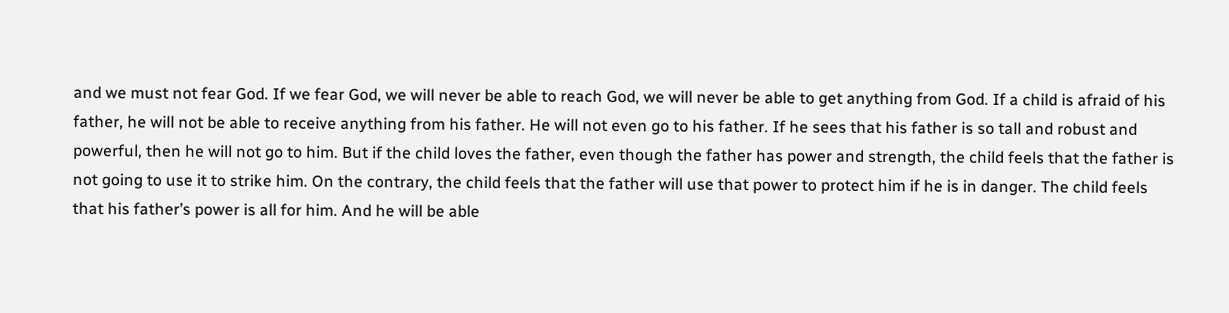and we must not fear God. If we fear God, we will never be able to reach God, we will never be able to get anything from God. If a child is afraid of his father, he will not be able to receive anything from his father. He will not even go to his father. If he sees that his father is so tall and robust and powerful, then he will not go to him. But if the child loves the father, even though the father has power and strength, the child feels that the father is not going to use it to strike him. On the contrary, the child feels that the father will use that power to protect him if he is in danger. The child feels that his father’s power is all for him. And he will be able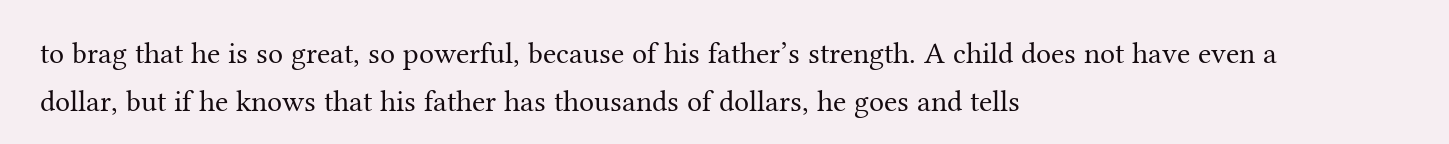to brag that he is so great, so powerful, because of his father’s strength. A child does not have even a dollar, but if he knows that his father has thousands of dollars, he goes and tells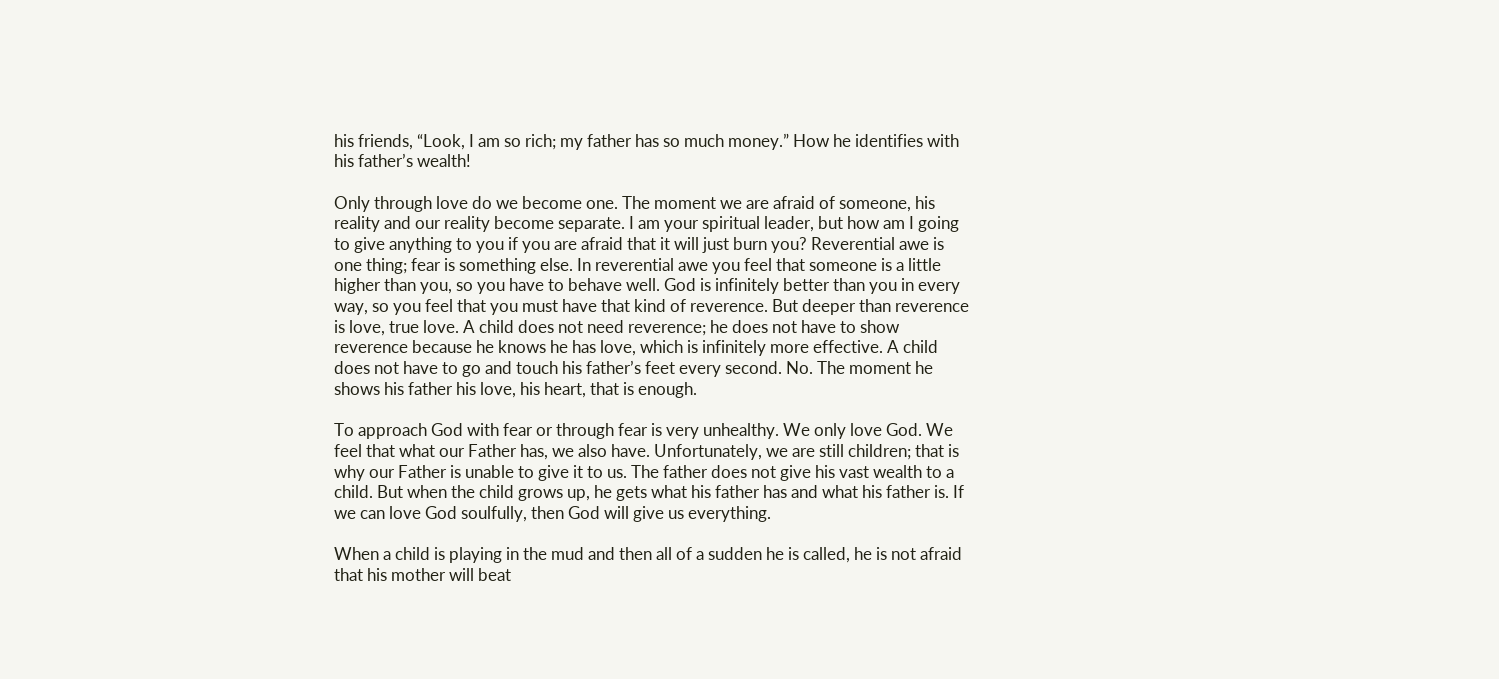his friends, “Look, I am so rich; my father has so much money.” How he identifies with his father’s wealth!

Only through love do we become one. The moment we are afraid of someone, his reality and our reality become separate. I am your spiritual leader, but how am I going to give anything to you if you are afraid that it will just burn you? Reverential awe is one thing; fear is something else. In reverential awe you feel that someone is a little higher than you, so you have to behave well. God is infinitely better than you in every way, so you feel that you must have that kind of reverence. But deeper than reverence is love, true love. A child does not need reverence; he does not have to show reverence because he knows he has love, which is infinitely more effective. A child does not have to go and touch his father’s feet every second. No. The moment he shows his father his love, his heart, that is enough.

To approach God with fear or through fear is very unhealthy. We only love God. We feel that what our Father has, we also have. Unfortunately, we are still children; that is why our Father is unable to give it to us. The father does not give his vast wealth to a child. But when the child grows up, he gets what his father has and what his father is. If we can love God soulfully, then God will give us everything.

When a child is playing in the mud and then all of a sudden he is called, he is not afraid that his mother will beat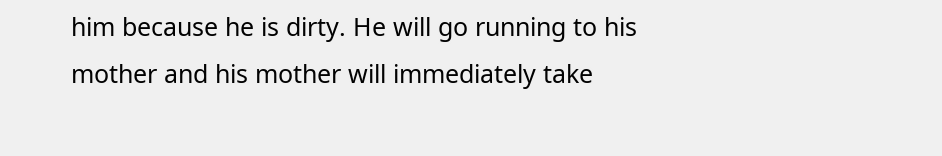him because he is dirty. He will go running to his mother and his mother will immediately take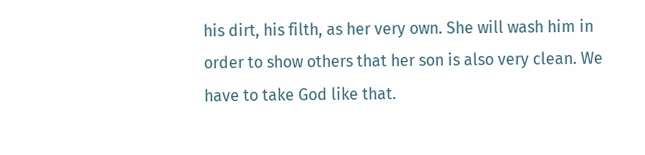his dirt, his filth, as her very own. She will wash him in order to show others that her son is also very clean. We have to take God like that.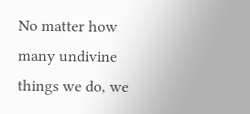No matter how many undivine things we do, we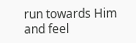run towards Him and feel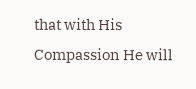that with His Compassion He will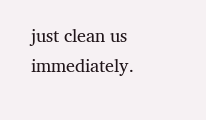just clean us immediately.